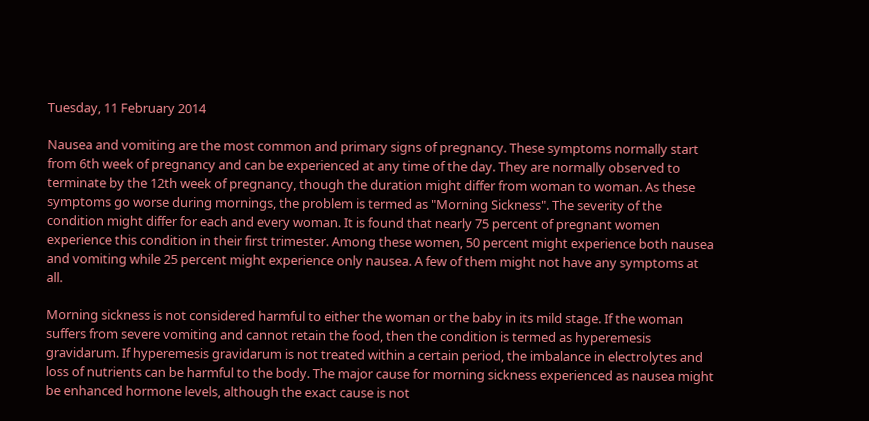Tuesday, 11 February 2014

Nausea and vomiting are the most common and primary signs of pregnancy. These symptoms normally start from 6th week of pregnancy and can be experienced at any time of the day. They are normally observed to terminate by the 12th week of pregnancy, though the duration might differ from woman to woman. As these symptoms go worse during mornings, the problem is termed as "Morning Sickness". The severity of the condition might differ for each and every woman. It is found that nearly 75 percent of pregnant women experience this condition in their first trimester. Among these women, 50 percent might experience both nausea and vomiting while 25 percent might experience only nausea. A few of them might not have any symptoms at all.

Morning sickness is not considered harmful to either the woman or the baby in its mild stage. If the woman suffers from severe vomiting and cannot retain the food, then the condition is termed as hyperemesis gravidarum. If hyperemesis gravidarum is not treated within a certain period, the imbalance in electrolytes and loss of nutrients can be harmful to the body. The major cause for morning sickness experienced as nausea might be enhanced hormone levels, although the exact cause is not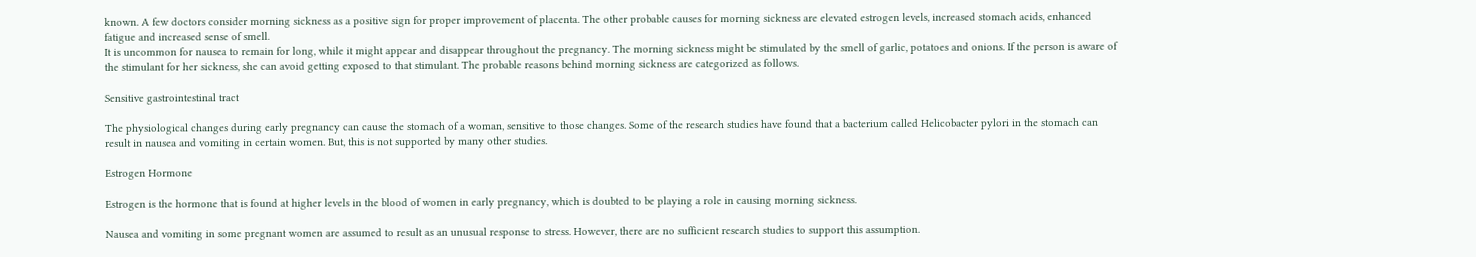known. A few doctors consider morning sickness as a positive sign for proper improvement of placenta. The other probable causes for morning sickness are elevated estrogen levels, increased stomach acids, enhanced fatigue and increased sense of smell.
It is uncommon for nausea to remain for long, while it might appear and disappear throughout the pregnancy. The morning sickness might be stimulated by the smell of garlic, potatoes and onions. If the person is aware of the stimulant for her sickness, she can avoid getting exposed to that stimulant. The probable reasons behind morning sickness are categorized as follows.

Sensitive gastrointestinal tract

The physiological changes during early pregnancy can cause the stomach of a woman, sensitive to those changes. Some of the research studies have found that a bacterium called Helicobacter pylori in the stomach can result in nausea and vomiting in certain women. But, this is not supported by many other studies.

Estrogen Hormone

Estrogen is the hormone that is found at higher levels in the blood of women in early pregnancy, which is doubted to be playing a role in causing morning sickness.

Nausea and vomiting in some pregnant women are assumed to result as an unusual response to stress. However, there are no sufficient research studies to support this assumption.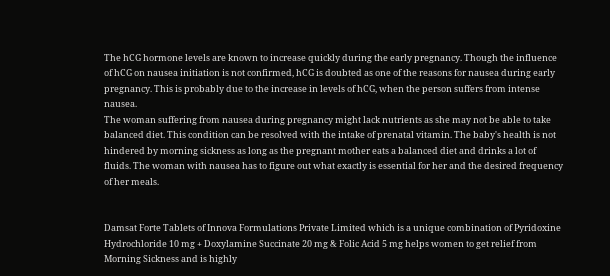The hCG hormone levels are known to increase quickly during the early pregnancy. Though the influence of hCG on nausea initiation is not confirmed, hCG is doubted as one of the reasons for nausea during early pregnancy. This is probably due to the increase in levels of hCG, when the person suffers from intense nausea.
The woman suffering from nausea during pregnancy might lack nutrients as she may not be able to take balanced diet. This condition can be resolved with the intake of prenatal vitamin. The baby's health is not hindered by morning sickness as long as the pregnant mother eats a balanced diet and drinks a lot of fluids. The woman with nausea has to figure out what exactly is essential for her and the desired frequency of her meals.


Damsat Forte Tablets of Innova Formulations Private Limited which is a unique combination of Pyridoxine Hydrochloride 10 mg + Doxylamine Succinate 20 mg & Folic Acid 5 mg helps women to get relief from Morning Sickness and is highly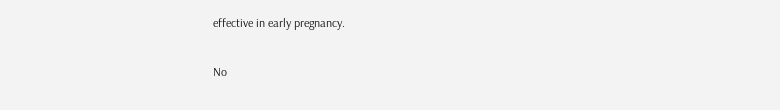effective in early pregnancy.

No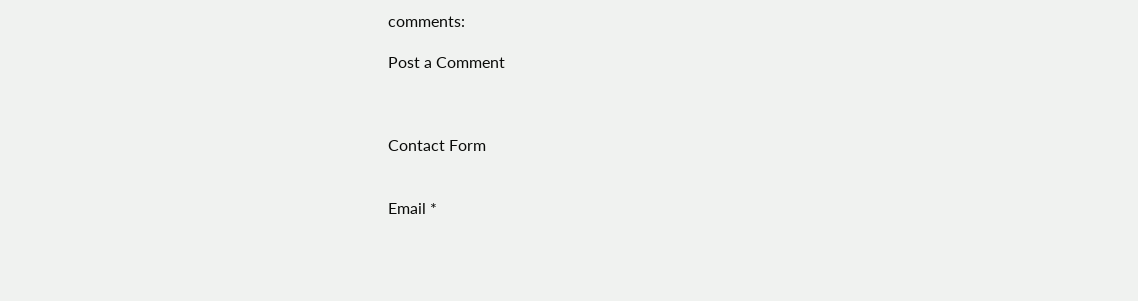comments:

Post a Comment



Contact Form


Email *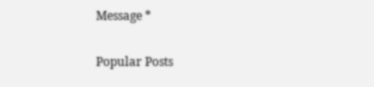Message *

Popular Posts